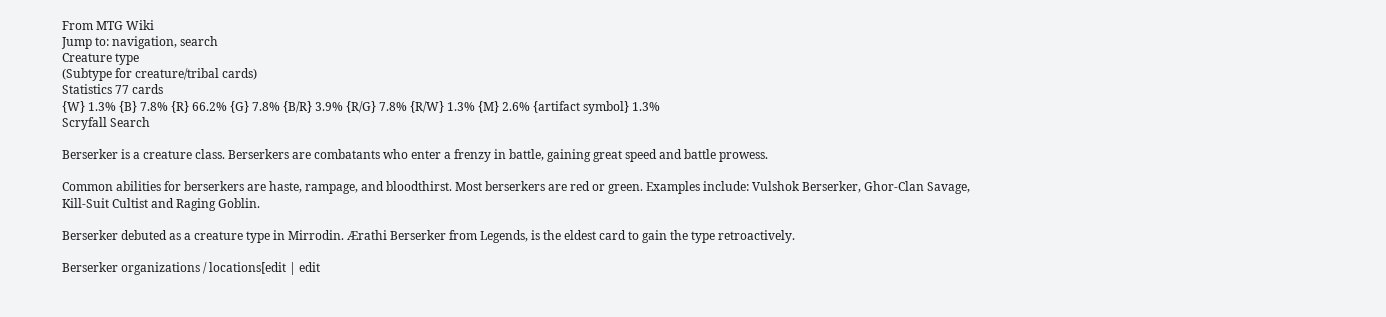From MTG Wiki
Jump to: navigation, search
Creature type
(Subtype for creature/tribal cards)
Statistics 77 cards
{W} 1.3% {B} 7.8% {R} 66.2% {G} 7.8% {B/R} 3.9% {R/G} 7.8% {R/W} 1.3% {M} 2.6% {artifact symbol} 1.3%
Scryfall Search

Berserker is a creature class. Berserkers are combatants who enter a frenzy in battle, gaining great speed and battle prowess.

Common abilities for berserkers are haste, rampage, and bloodthirst. Most berserkers are red or green. Examples include: Vulshok Berserker, Ghor-Clan Savage, Kill-Suit Cultist and Raging Goblin.

Berserker debuted as a creature type in Mirrodin. Ærathi Berserker from Legends, is the eldest card to gain the type retroactively.

Berserker organizations / locations[edit | edit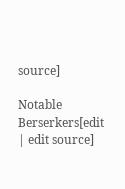source]

Notable Berserkers[edit | edit source]